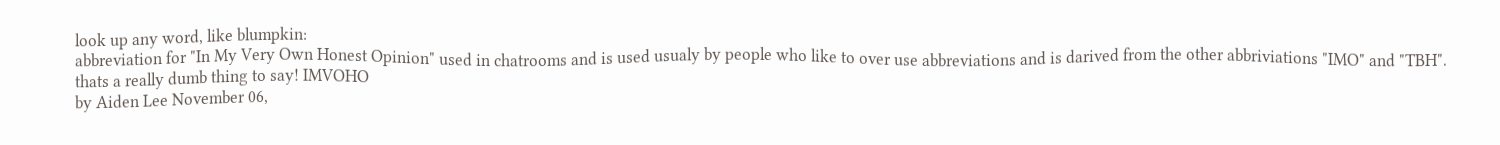look up any word, like blumpkin:
abbreviation for "In My Very Own Honest Opinion" used in chatrooms and is used usualy by people who like to over use abbreviations and is darived from the other abbriviations "IMO" and "TBH".
thats a really dumb thing to say! IMVOHO
by Aiden Lee November 06,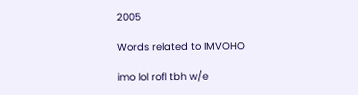2005

Words related to IMVOHO

imo lol rofl tbh w/e